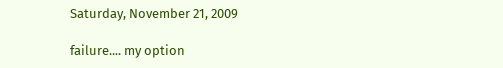Saturday, November 21, 2009

failure.... my option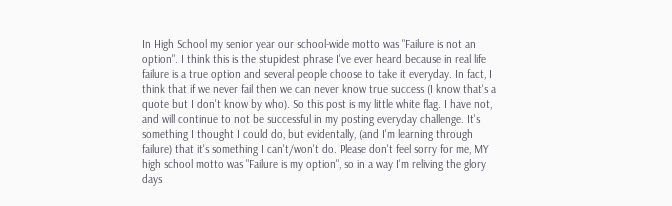In High School my senior year our school-wide motto was "Failure is not an option". I think this is the stupidest phrase I've ever heard because in real life failure is a true option and several people choose to take it everyday. In fact, I think that if we never fail then we can never know true success (I know that's a quote but I don't know by who). So this post is my little white flag. I have not, and will continue to not be successful in my posting everyday challenge. It's something I thought I could do, but evidentally, (and I'm learning through failure) that it's something I can't/won't do. Please don't feel sorry for me, MY high school motto was "Failure is my option", so in a way I'm reliving the glory days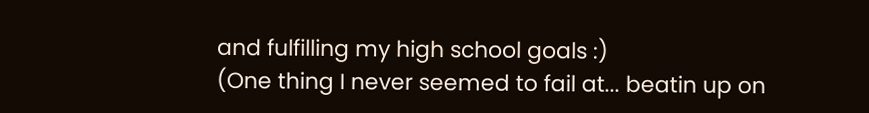and fulfilling my high school goals :)
(One thing I never seemed to fail at... beatin up on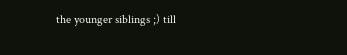the younger siblings ;) till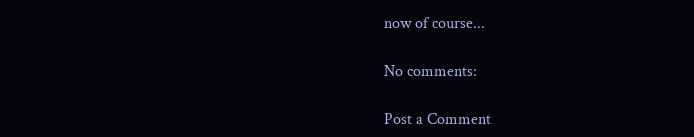now of course...

No comments:

Post a Comment